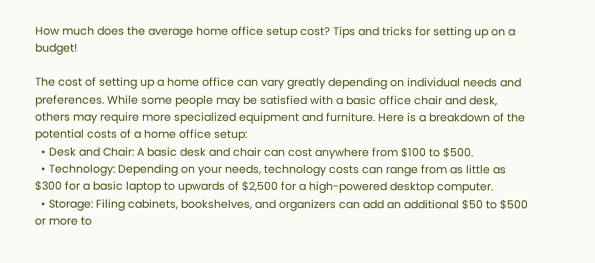How much does the average home office setup cost? Tips and tricks for setting up on a budget!

The cost of setting up a home office can vary greatly depending on individual needs and preferences. While some people may be satisfied with a basic office chair and desk, others may require more specialized equipment and furniture. Here is a breakdown of the potential costs of a home office setup:
  • Desk and Chair: A basic desk and chair can cost anywhere from $100 to $500.
  • Technology: Depending on your needs, technology costs can range from as little as $300 for a basic laptop to upwards of $2,500 for a high-powered desktop computer.
  • Storage: Filing cabinets, bookshelves, and organizers can add an additional $50 to $500 or more to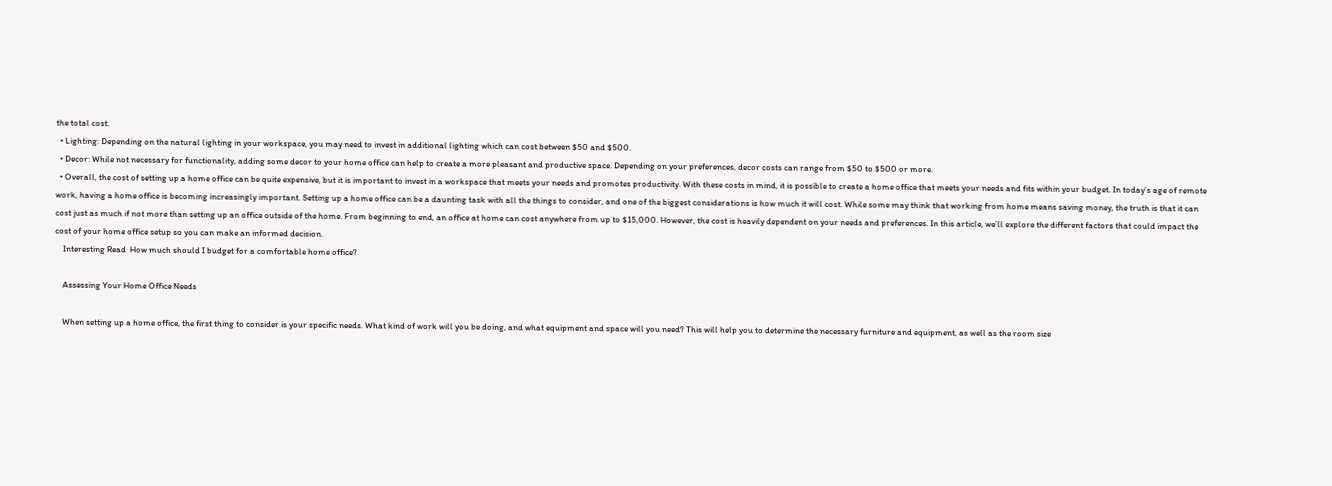the total cost.
  • Lighting: Depending on the natural lighting in your workspace, you may need to invest in additional lighting which can cost between $50 and $500.
  • Decor: While not necessary for functionality, adding some decor to your home office can help to create a more pleasant and productive space. Depending on your preferences, decor costs can range from $50 to $500 or more.
  • Overall, the cost of setting up a home office can be quite expensive, but it is important to invest in a workspace that meets your needs and promotes productivity. With these costs in mind, it is possible to create a home office that meets your needs and fits within your budget. In today’s age of remote work, having a home office is becoming increasingly important. Setting up a home office can be a daunting task with all the things to consider, and one of the biggest considerations is how much it will cost. While some may think that working from home means saving money, the truth is that it can cost just as much if not more than setting up an office outside of the home. From beginning to end, an office at home can cost anywhere from up to $15,000. However, the cost is heavily dependent on your needs and preferences. In this article, we’ll explore the different factors that could impact the cost of your home office setup so you can make an informed decision.
    Interesting Read  How much should I budget for a comfortable home office?

    Assessing Your Home Office Needs

    When setting up a home office, the first thing to consider is your specific needs. What kind of work will you be doing, and what equipment and space will you need? This will help you to determine the necessary furniture and equipment, as well as the room size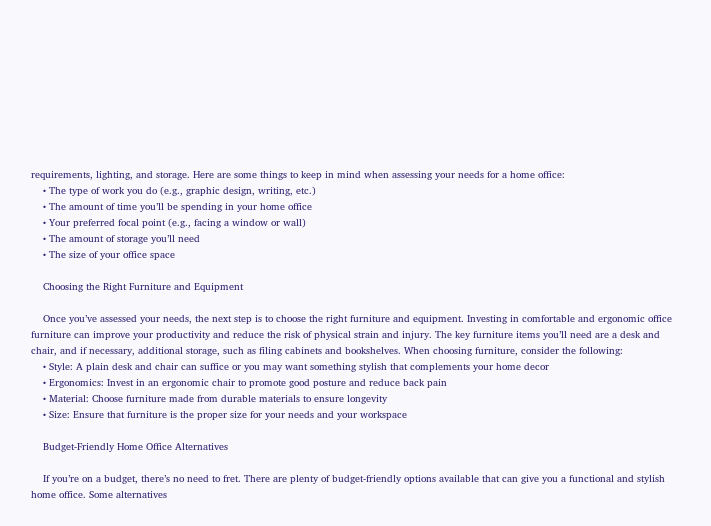requirements, lighting, and storage. Here are some things to keep in mind when assessing your needs for a home office:
    • The type of work you do (e.g., graphic design, writing, etc.)
    • The amount of time you’ll be spending in your home office
    • Your preferred focal point (e.g., facing a window or wall)
    • The amount of storage you’ll need
    • The size of your office space

    Choosing the Right Furniture and Equipment

    Once you’ve assessed your needs, the next step is to choose the right furniture and equipment. Investing in comfortable and ergonomic office furniture can improve your productivity and reduce the risk of physical strain and injury. The key furniture items you’ll need are a desk and chair, and if necessary, additional storage, such as filing cabinets and bookshelves. When choosing furniture, consider the following:
    • Style: A plain desk and chair can suffice or you may want something stylish that complements your home decor
    • Ergonomics: Invest in an ergonomic chair to promote good posture and reduce back pain
    • Material: Choose furniture made from durable materials to ensure longevity
    • Size: Ensure that furniture is the proper size for your needs and your workspace

    Budget-Friendly Home Office Alternatives

    If you’re on a budget, there’s no need to fret. There are plenty of budget-friendly options available that can give you a functional and stylish home office. Some alternatives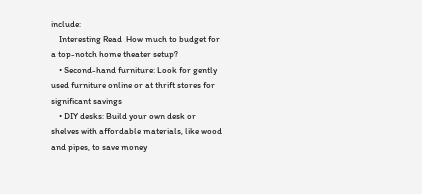include:
    Interesting Read  How much to budget for a top-notch home theater setup?
    • Second-hand furniture: Look for gently used furniture online or at thrift stores for significant savings
    • DIY desks: Build your own desk or shelves with affordable materials, like wood and pipes, to save money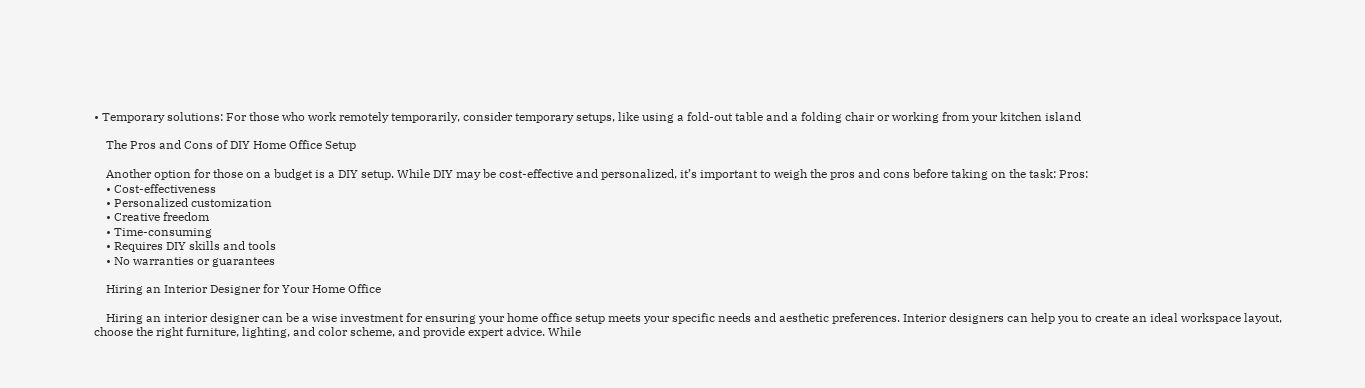• Temporary solutions: For those who work remotely temporarily, consider temporary setups, like using a fold-out table and a folding chair or working from your kitchen island

    The Pros and Cons of DIY Home Office Setup

    Another option for those on a budget is a DIY setup. While DIY may be cost-effective and personalized, it’s important to weigh the pros and cons before taking on the task: Pros:
    • Cost-effectiveness
    • Personalized customization
    • Creative freedom
    • Time-consuming
    • Requires DIY skills and tools
    • No warranties or guarantees

    Hiring an Interior Designer for Your Home Office

    Hiring an interior designer can be a wise investment for ensuring your home office setup meets your specific needs and aesthetic preferences. Interior designers can help you to create an ideal workspace layout, choose the right furniture, lighting, and color scheme, and provide expert advice. While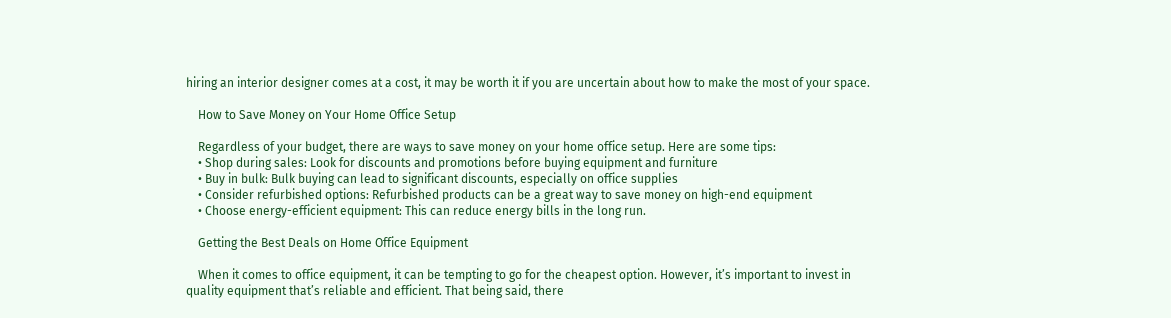hiring an interior designer comes at a cost, it may be worth it if you are uncertain about how to make the most of your space.

    How to Save Money on Your Home Office Setup

    Regardless of your budget, there are ways to save money on your home office setup. Here are some tips:
    • Shop during sales: Look for discounts and promotions before buying equipment and furniture
    • Buy in bulk: Bulk buying can lead to significant discounts, especially on office supplies
    • Consider refurbished options: Refurbished products can be a great way to save money on high-end equipment
    • Choose energy-efficient equipment: This can reduce energy bills in the long run.

    Getting the Best Deals on Home Office Equipment

    When it comes to office equipment, it can be tempting to go for the cheapest option. However, it’s important to invest in quality equipment that’s reliable and efficient. That being said, there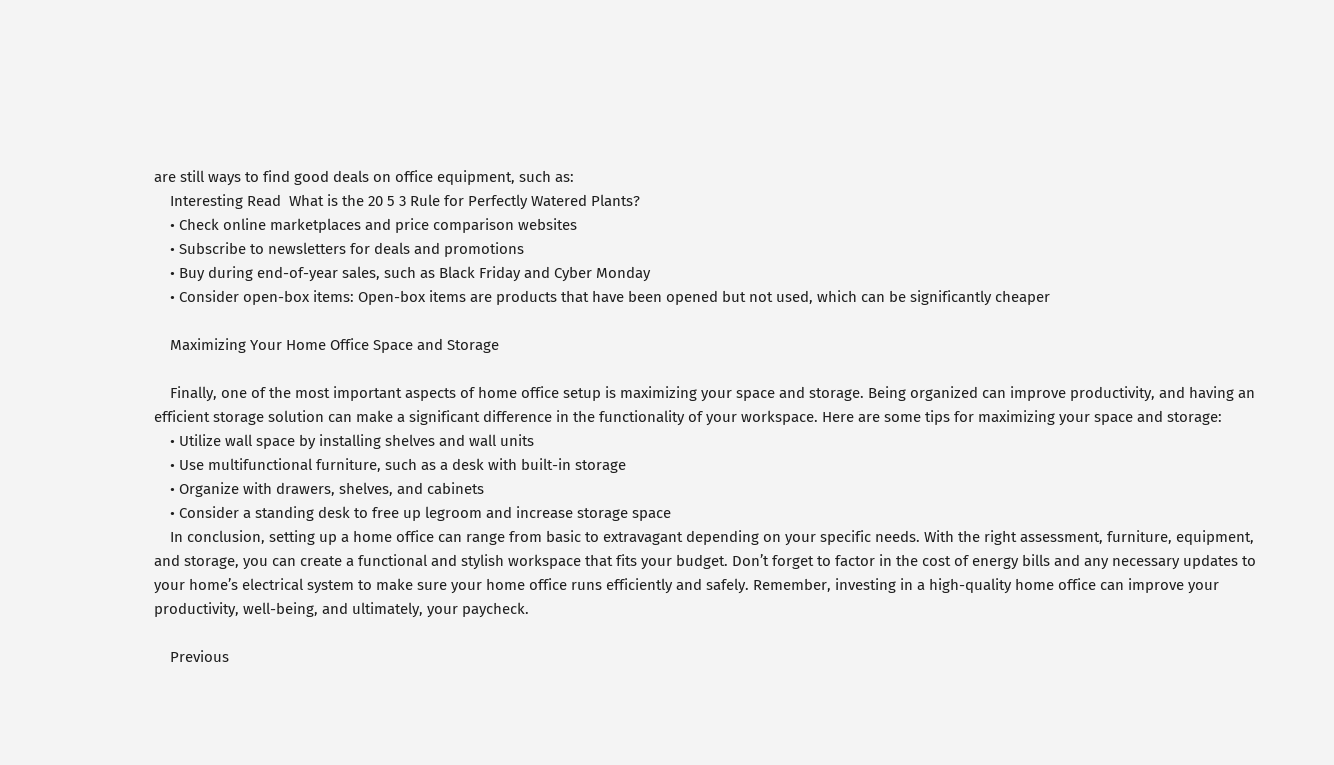are still ways to find good deals on office equipment, such as:
    Interesting Read  What is the 20 5 3 Rule for Perfectly Watered Plants?
    • Check online marketplaces and price comparison websites
    • Subscribe to newsletters for deals and promotions
    • Buy during end-of-year sales, such as Black Friday and Cyber Monday
    • Consider open-box items: Open-box items are products that have been opened but not used, which can be significantly cheaper

    Maximizing Your Home Office Space and Storage

    Finally, one of the most important aspects of home office setup is maximizing your space and storage. Being organized can improve productivity, and having an efficient storage solution can make a significant difference in the functionality of your workspace. Here are some tips for maximizing your space and storage:
    • Utilize wall space by installing shelves and wall units
    • Use multifunctional furniture, such as a desk with built-in storage
    • Organize with drawers, shelves, and cabinets
    • Consider a standing desk to free up legroom and increase storage space
    In conclusion, setting up a home office can range from basic to extravagant depending on your specific needs. With the right assessment, furniture, equipment, and storage, you can create a functional and stylish workspace that fits your budget. Don’t forget to factor in the cost of energy bills and any necessary updates to your home’s electrical system to make sure your home office runs efficiently and safely. Remember, investing in a high-quality home office can improve your productivity, well-being, and ultimately, your paycheck.

    Previous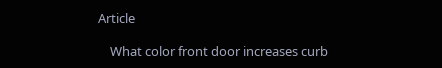Article

    What color front door increases curb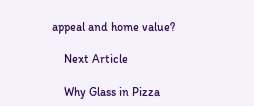appeal and home value?

    Next Article

    Why Glass in Pizza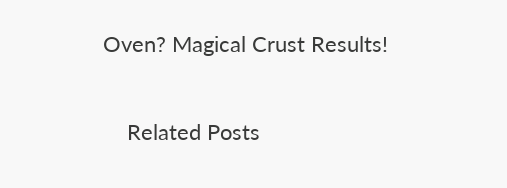Oven? Magical Crust Results!

    Related Posts